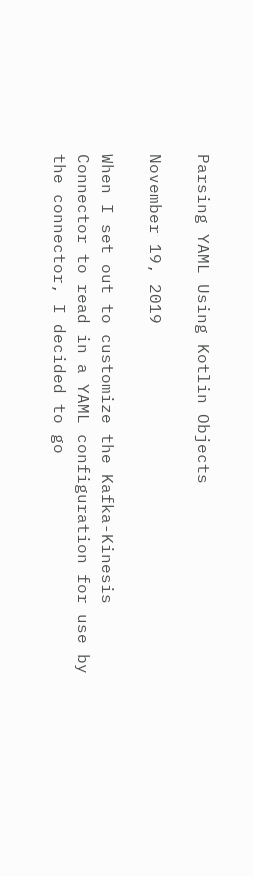Parsing YAML Using Kotlin Objects

November 19, 2019

When I set out to customize the Kafka-Kinesis Connector to read in a YAML configuration for use by the connector, I decided to go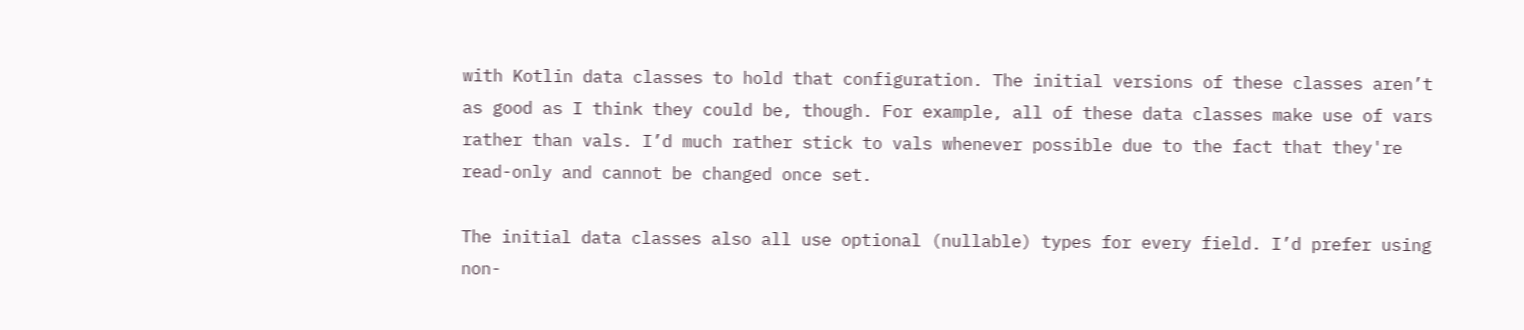with Kotlin data classes to hold that configuration. The initial versions of these classes aren’t as good as I think they could be, though. For example, all of these data classes make use of vars rather than vals. I’d much rather stick to vals whenever possible due to the fact that they're read-only and cannot be changed once set.

The initial data classes also all use optional (nullable) types for every field. I’d prefer using non-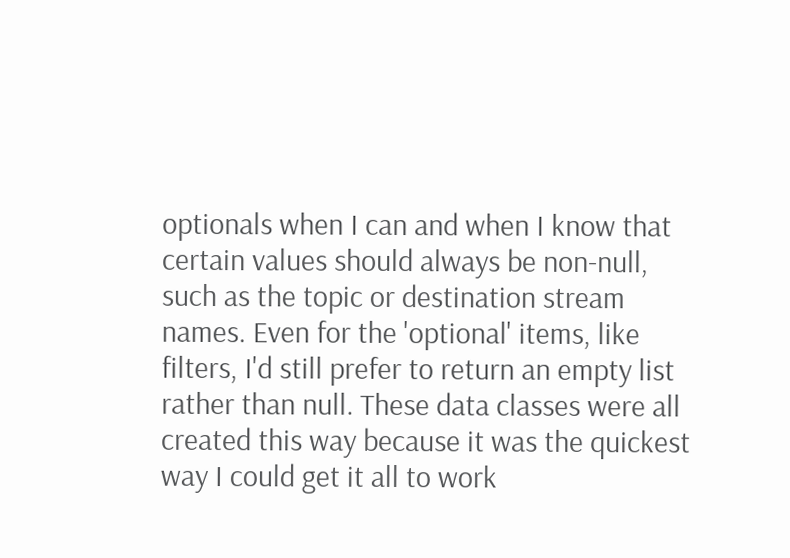optionals when I can and when I know that certain values should always be non-null, such as the topic or destination stream names. Even for the 'optional' items, like filters, I'd still prefer to return an empty list rather than null. These data classes were all created this way because it was the quickest way I could get it all to work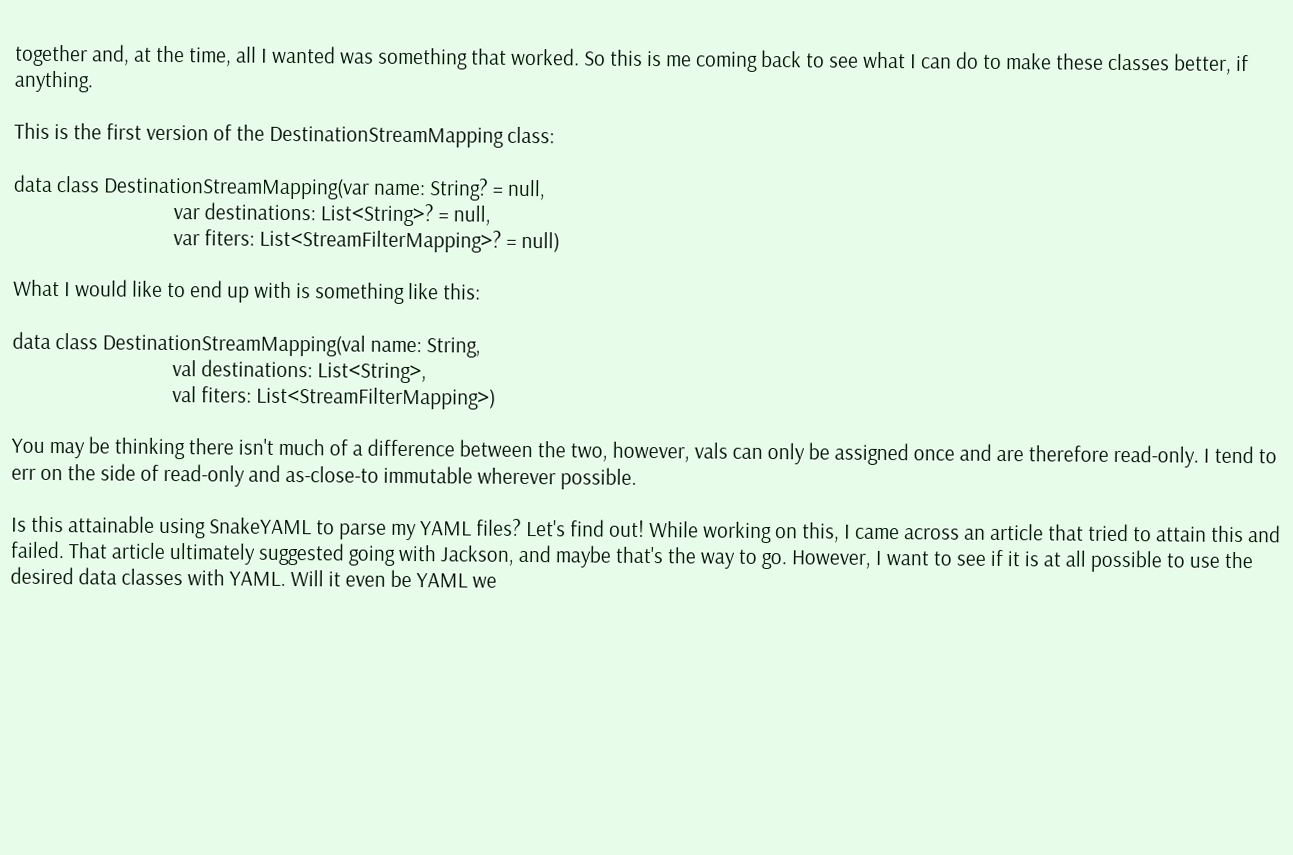together and, at the time, all I wanted was something that worked. So this is me coming back to see what I can do to make these classes better, if anything.

This is the first version of the DestinationStreamMapping class:

data class DestinationStreamMapping(var name: String? = null,
                                var destinations: List<String>? = null,
                                var fiters: List<StreamFilterMapping>? = null)

What I would like to end up with is something like this:

data class DestinationStreamMapping(val name: String,
                                val destinations: List<String>,
                                val fiters: List<StreamFilterMapping>)

You may be thinking there isn't much of a difference between the two, however, vals can only be assigned once and are therefore read-only. I tend to err on the side of read-only and as-close-to immutable wherever possible.

Is this attainable using SnakeYAML to parse my YAML files? Let's find out! While working on this, I came across an article that tried to attain this and failed. That article ultimately suggested going with Jackson, and maybe that's the way to go. However, I want to see if it is at all possible to use the desired data classes with YAML. Will it even be YAML we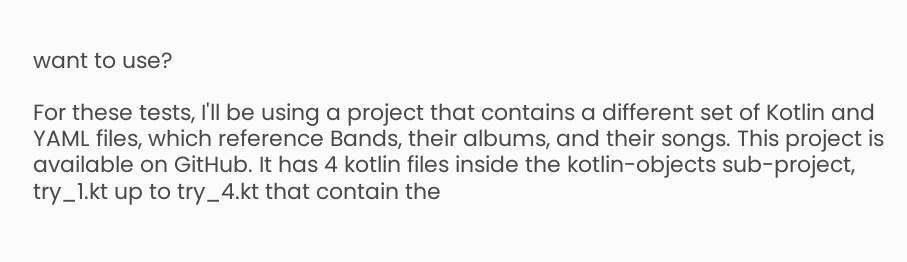want to use?

For these tests, I'll be using a project that contains a different set of Kotlin and YAML files, which reference Bands, their albums, and their songs. This project is available on GitHub. It has 4 kotlin files inside the kotlin-objects sub-project, try_1.kt up to try_4.kt that contain the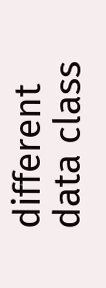different data class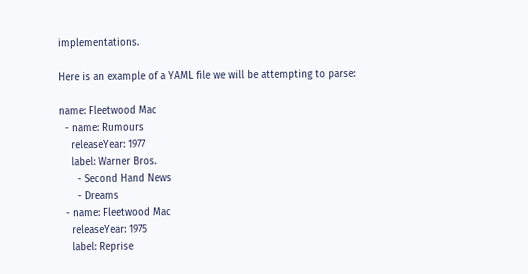implementations.

Here is an example of a YAML file we will be attempting to parse:

name: Fleetwood Mac
  - name: Rumours
    releaseYear: 1977
    label: Warner Bros.
      - Second Hand News
      - Dreams
  - name: Fleetwood Mac
    releaseYear: 1975
    label: Reprise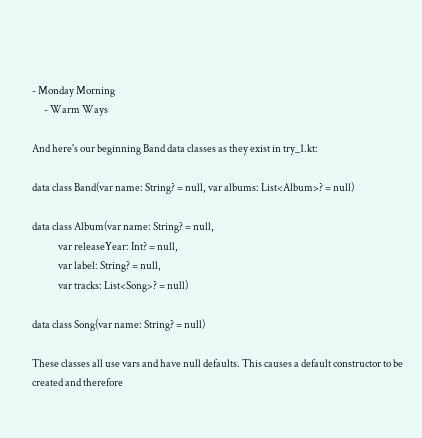- Monday Morning
      - Warm Ways

And here's our beginning Band data classes as they exist in try_1.kt:

data class Band(var name: String? = null, var albums: List<Album>? = null)

data class Album(var name: String? = null,
             var releaseYear: Int? = null,
             var label: String? = null,
             var tracks: List<Song>? = null)

data class Song(var name: String? = null)

These classes all use vars and have null defaults. This causes a default constructor to be created and therefore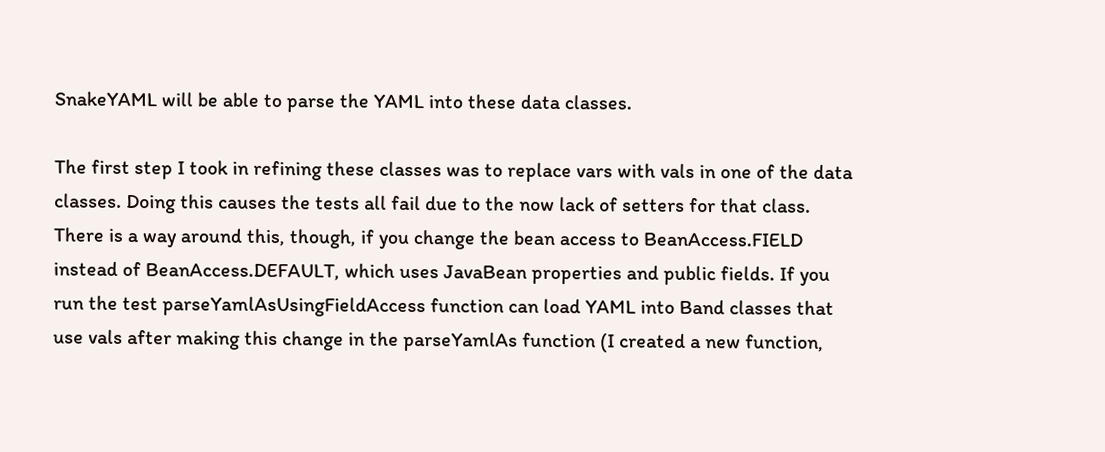SnakeYAML will be able to parse the YAML into these data classes.

The first step I took in refining these classes was to replace vars with vals in one of the data classes. Doing this causes the tests all fail due to the now lack of setters for that class. There is a way around this, though, if you change the bean access to BeanAccess.FIELD instead of BeanAccess.DEFAULT, which uses JavaBean properties and public fields. If you run the test parseYamlAsUsingFieldAccess function can load YAML into Band classes that use vals after making this change in the parseYamlAs function (I created a new function,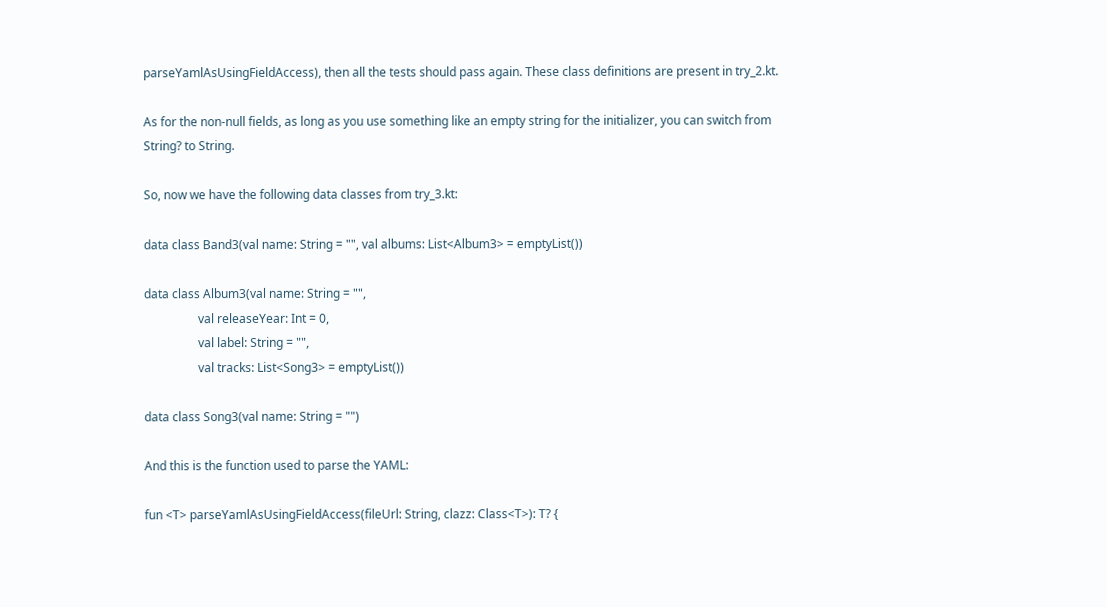parseYamlAsUsingFieldAccess), then all the tests should pass again. These class definitions are present in try_2.kt.

As for the non-null fields, as long as you use something like an empty string for the initializer, you can switch from String? to String.

So, now we have the following data classes from try_3.kt:

data class Band3(val name: String = "", val albums: List<Album3> = emptyList())

data class Album3(val name: String = "",
                  val releaseYear: Int = 0,
                  val label: String = "",
                  val tracks: List<Song3> = emptyList())

data class Song3(val name: String = "")

And this is the function used to parse the YAML:

fun <T> parseYamlAsUsingFieldAccess(fileUrl: String, clazz: Class<T>): T? {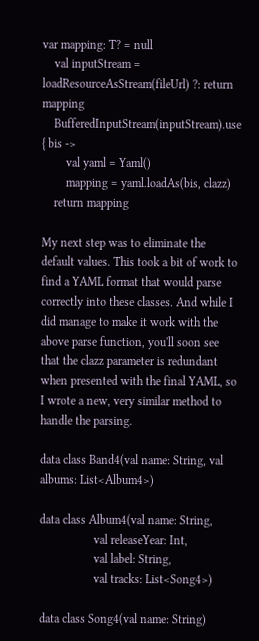var mapping: T? = null
    val inputStream = loadResourceAsStream(fileUrl) ?: return mapping
    BufferedInputStream(inputStream).use { bis ->
        val yaml = Yaml()
        mapping = yaml.loadAs(bis, clazz)
    return mapping

My next step was to eliminate the default values. This took a bit of work to find a YAML format that would parse correctly into these classes. And while I did manage to make it work with the above parse function, you'll soon see that the clazz parameter is redundant when presented with the final YAML, so I wrote a new, very similar method to handle the parsing.

data class Band4(val name: String, val albums: List<Album4>)

data class Album4(val name: String,
                  val releaseYear: Int,
                  val label: String,
                  val tracks: List<Song4>)

data class Song4(val name: String)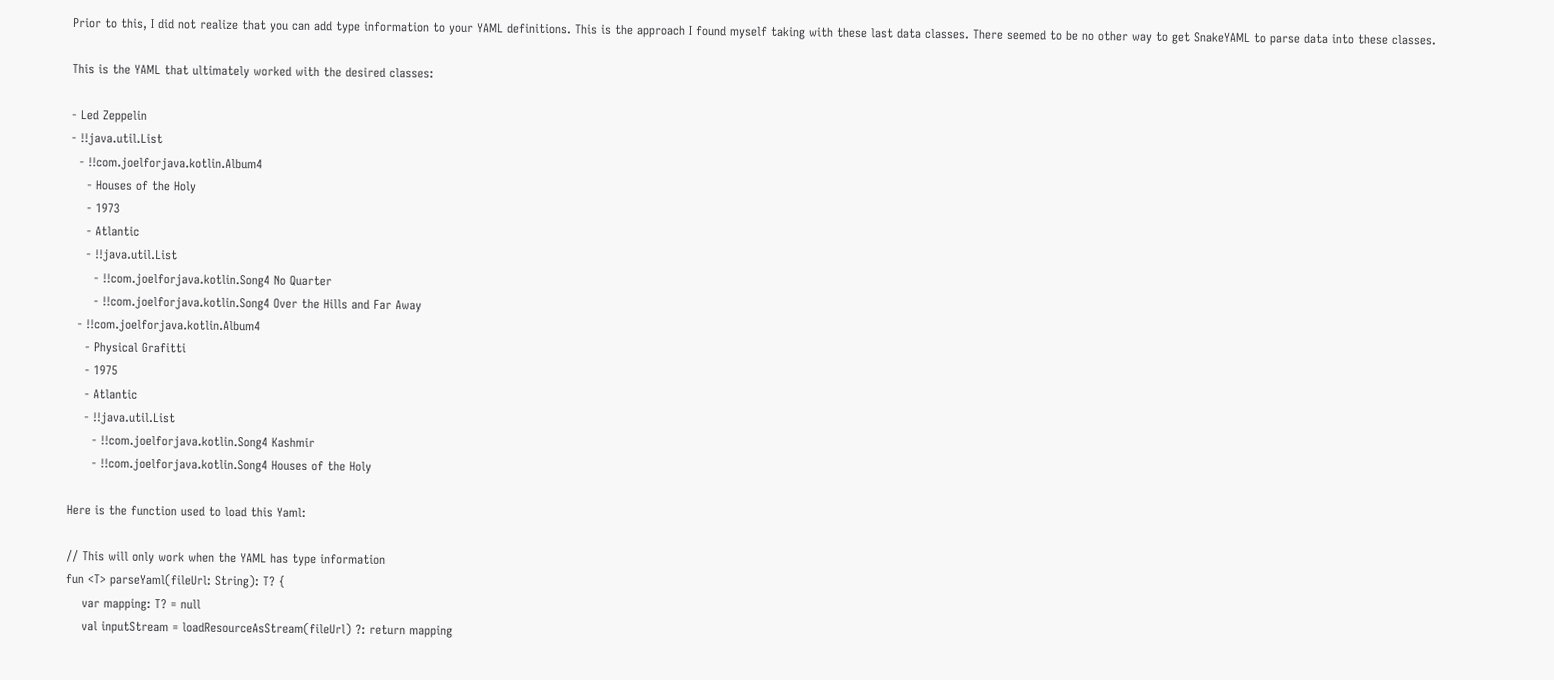Prior to this, I did not realize that you can add type information to your YAML definitions. This is the approach I found myself taking with these last data classes. There seemed to be no other way to get SnakeYAML to parse data into these classes.

This is the YAML that ultimately worked with the desired classes:

- Led Zeppelin
- !!java.util.List
  - !!com.joelforjava.kotlin.Album4
    - Houses of the Holy
    - 1973
    - Atlantic
    - !!java.util.List
      - !!com.joelforjava.kotlin.Song4 No Quarter
      - !!com.joelforjava.kotlin.Song4 Over the Hills and Far Away
  - !!com.joelforjava.kotlin.Album4
    - Physical Grafitti
    - 1975
    - Atlantic
    - !!java.util.List
      - !!com.joelforjava.kotlin.Song4 Kashmir
      - !!com.joelforjava.kotlin.Song4 Houses of the Holy

Here is the function used to load this Yaml:

// This will only work when the YAML has type information
fun <T> parseYaml(fileUrl: String): T? {
    var mapping: T? = null
    val inputStream = loadResourceAsStream(fileUrl) ?: return mapping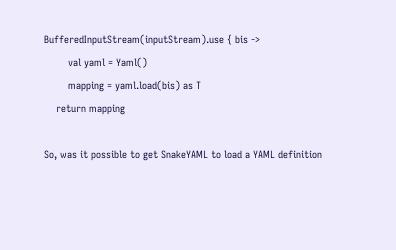BufferedInputStream(inputStream).use { bis ->
        val yaml = Yaml()
        mapping = yaml.load(bis) as T
    return mapping

So, was it possible to get SnakeYAML to load a YAML definition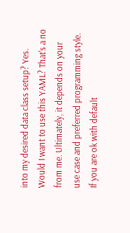into my desired data class setup? Yes. Would I want to use this YAML? That's a no from me. Ultimately, it depends on your use case and preferred programming style. If you are ok with default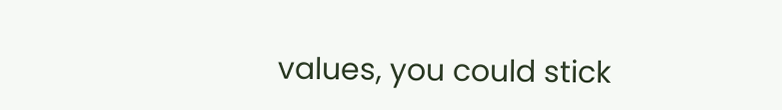values, you could stick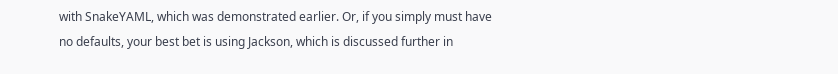with SnakeYAML, which was demonstrated earlier. Or, if you simply must have no defaults, your best bet is using Jackson, which is discussed further in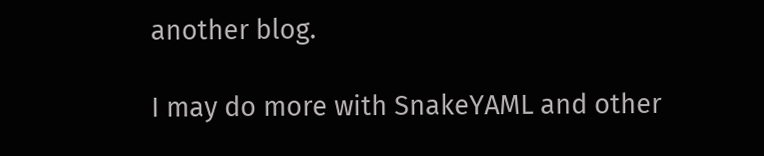another blog.

I may do more with SnakeYAML and other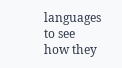languages to see how they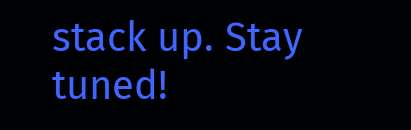stack up. Stay tuned!